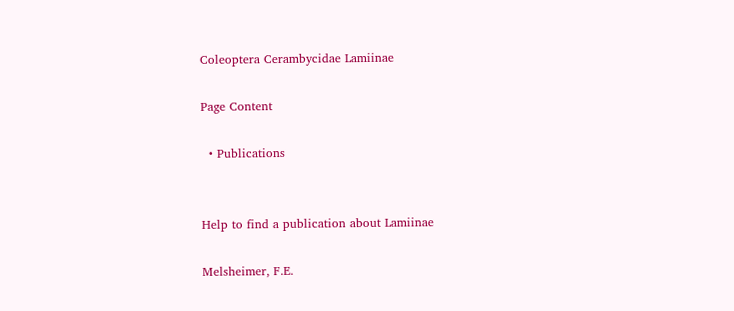Coleoptera Cerambycidae Lamiinae

Page Content

  • Publications


Help to find a publication about Lamiinae

Melsheimer, F.E.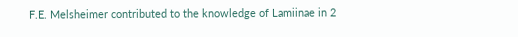F.E. Melsheimer contributed to the knowledge of Lamiinae in 2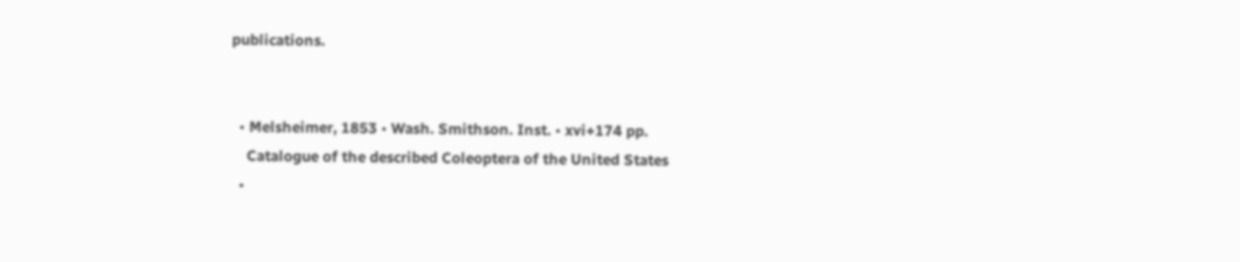publications.


  • Melsheimer, 1853 • Wash. Smithson. Inst. • xvi+174 pp.
    Catalogue of the described Coleoptera of the United States
  •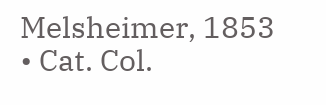Melsheimer, 1853 • Cat. Col.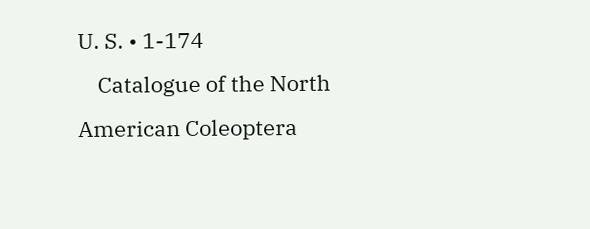U. S. • 1-174
    Catalogue of the North American Coleoptera